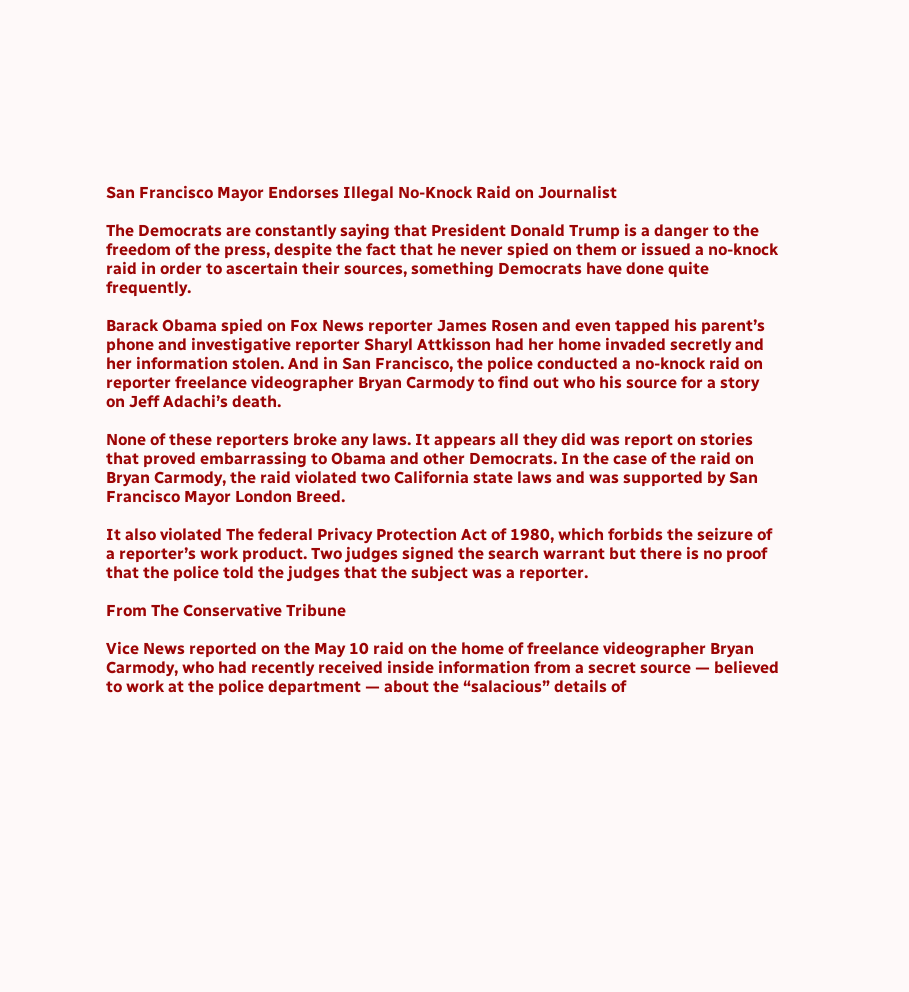San Francisco Mayor Endorses Illegal No-Knock Raid on Journalist

The Democrats are constantly saying that President Donald Trump is a danger to the freedom of the press, despite the fact that he never spied on them or issued a no-knock raid in order to ascertain their sources, something Democrats have done quite frequently.

Barack Obama spied on Fox News reporter James Rosen and even tapped his parent’s phone and investigative reporter Sharyl Attkisson had her home invaded secretly and her information stolen. And in San Francisco, the police conducted a no-knock raid on reporter freelance videographer Bryan Carmody to find out who his source for a story on Jeff Adachi’s death.

None of these reporters broke any laws. It appears all they did was report on stories that proved embarrassing to Obama and other Democrats. In the case of the raid on Bryan Carmody, the raid violated two California state laws and was supported by San Francisco Mayor London Breed.

It also violated The federal Privacy Protection Act of 1980, which forbids the seizure of a reporter’s work product. Two judges signed the search warrant but there is no proof that the police told the judges that the subject was a reporter.

From The Conservative Tribune

Vice News reported on the May 10 raid on the home of freelance videographer Bryan Carmody, who had recently received inside information from a secret source — believed to work at the police department — about the “salacious” details of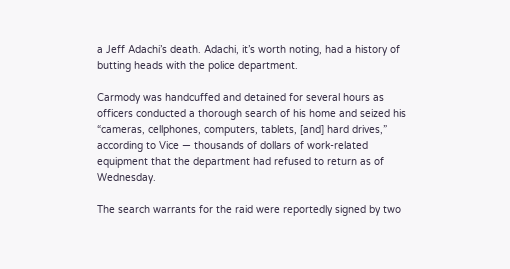a Jeff Adachi’s death. Adachi, it’s worth noting, had a history of butting heads with the police department.

Carmody was handcuffed and detained for several hours as officers conducted a thorough search of his home and seized his “cameras, cellphones, computers, tablets, [and] hard drives,” according to Vice — thousands of dollars of work-related equipment that the department had refused to return as of Wednesday.

The search warrants for the raid were reportedly signed by two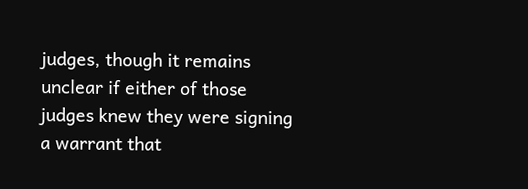judges, though it remains unclear if either of those judges knew they were signing a warrant that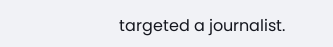targeted a journalist.